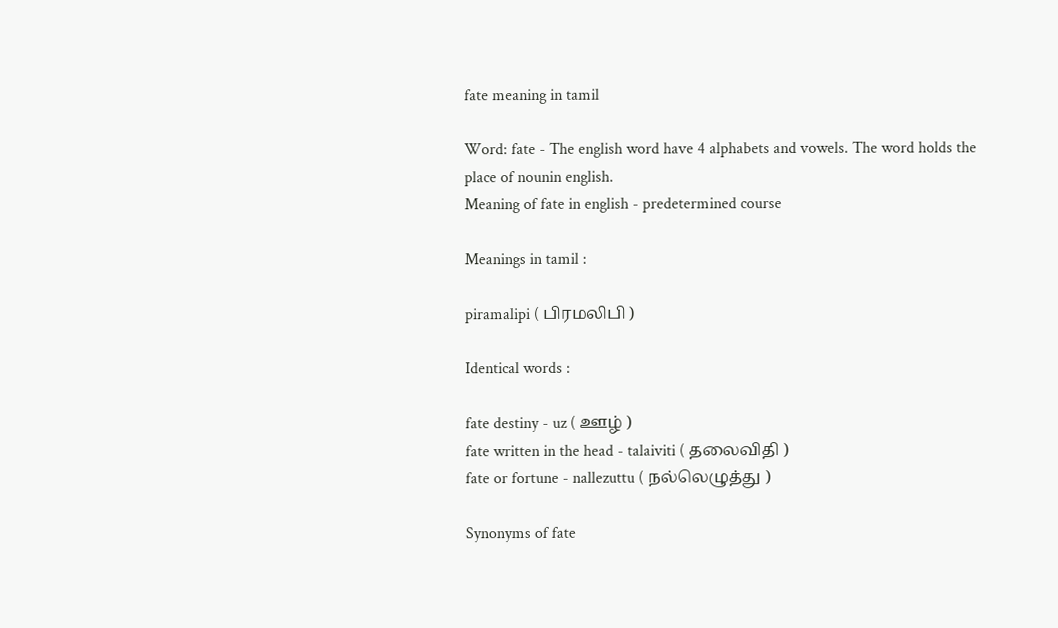fate meaning in tamil

Word: fate - The english word have 4 alphabets and vowels. The word holds the place of nounin english.
Meaning of fate in english - predetermined course

Meanings in tamil :

piramalipi ( பிரமலிபி )

Identical words :

fate destiny - uz ( ஊழ் )
fate written in the head - talaiviti ( தலைவிதி )
fate or fortune - nallezuttu ( நல்லெழுத்து )

Synonyms of fate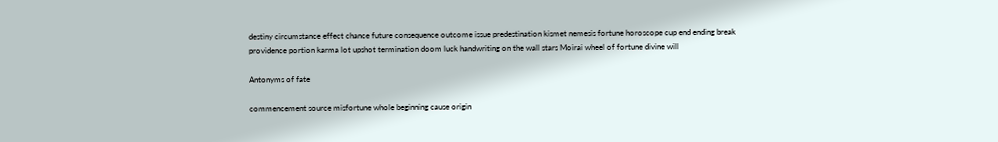destiny circumstance effect chance future consequence outcome issue predestination kismet nemesis fortune horoscope cup end ending break providence portion karma lot upshot termination doom luck handwriting on the wall stars Moirai wheel of fortune divine will

Antonyms of fate

commencement source misfortune whole beginning cause origin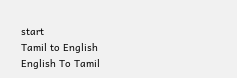start
Tamil to English
English To Tamil